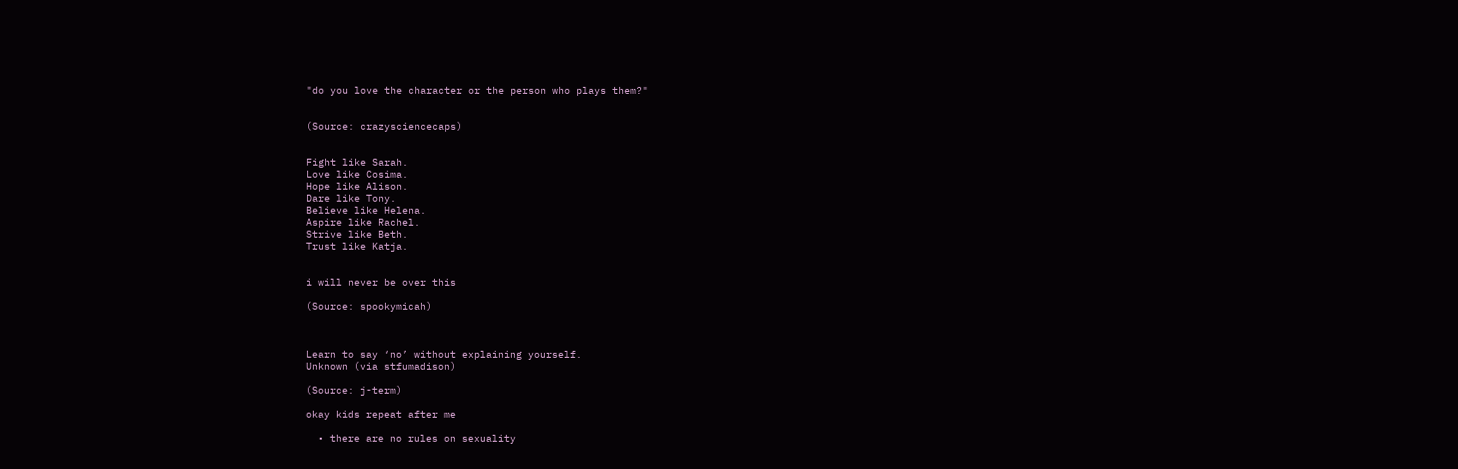"do you love the character or the person who plays them?"


(Source: crazysciencecaps)


Fight like Sarah.
Love like Cosima.
Hope like Alison.
Dare like Tony.
Believe like Helena.
Aspire like Rachel.
Strive like Beth.
Trust like Katja.


i will never be over this

(Source: spookymicah)



Learn to say ‘no’ without explaining yourself.
Unknown (via stfumadison)

(Source: j-term)

okay kids repeat after me

  • there are no rules on sexuality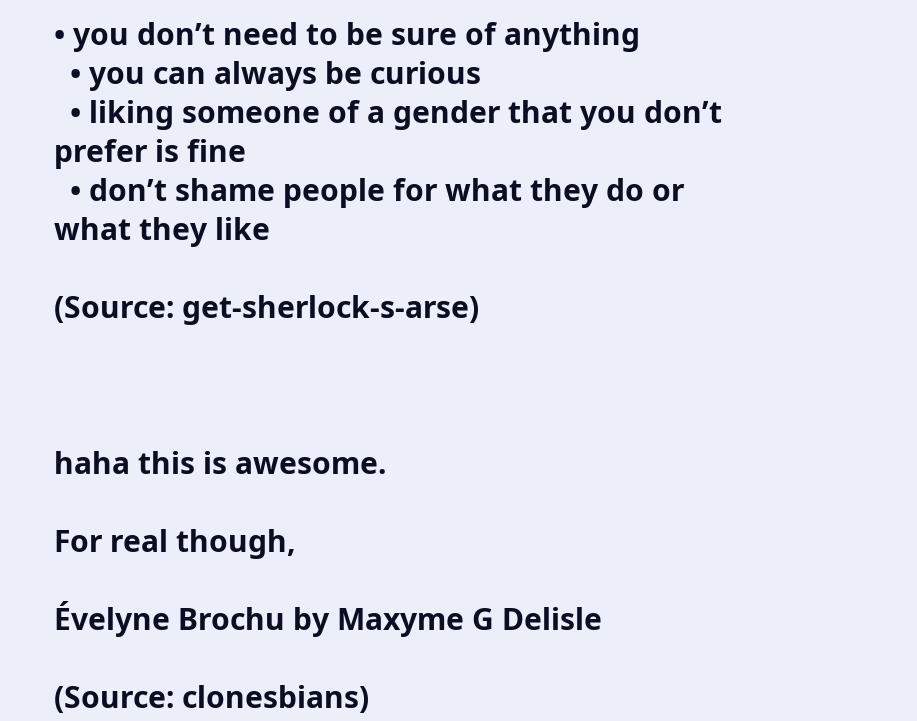• you don’t need to be sure of anything
  • you can always be curious
  • liking someone of a gender that you don’t prefer is fine
  • don’t shame people for what they do or what they like

(Source: get-sherlock-s-arse)



haha this is awesome.

For real though,

Évelyne Brochu by Maxyme G Delisle

(Source: clonesbians)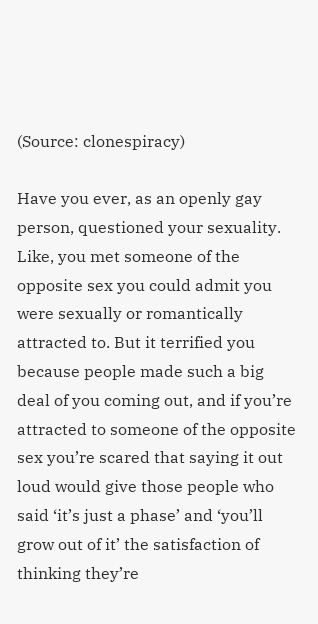(Source: clonespiracy)

Have you ever, as an openly gay person, questioned your sexuality. Like, you met someone of the opposite sex you could admit you were sexually or romantically attracted to. But it terrified you because people made such a big deal of you coming out, and if you’re attracted to someone of the opposite sex you’re scared that saying it out loud would give those people who said ‘it’s just a phase’ and ‘you’ll grow out of it’ the satisfaction of thinking they’re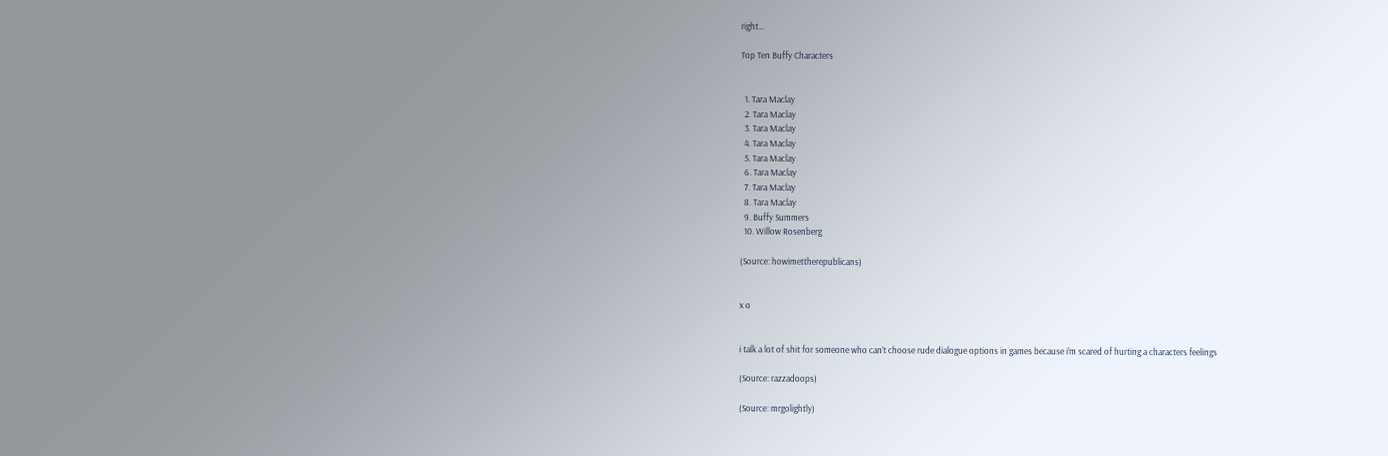right…

Top Ten Buffy Characters


  1. Tara Maclay
  2. Tara Maclay
  3. Tara Maclay
  4. Tara Maclay
  5. Tara Maclay
  6. Tara Maclay
  7. Tara Maclay
  8. Tara Maclay
  9. Buffy Summers
  10. Willow Rosenberg

(Source: howimettherepublicans)


x o


i talk a lot of shit for someone who can’t choose rude dialogue options in games because i’m scared of hurting a characters feelings

(Source: razzadoops)

(Source: mrgolightly)